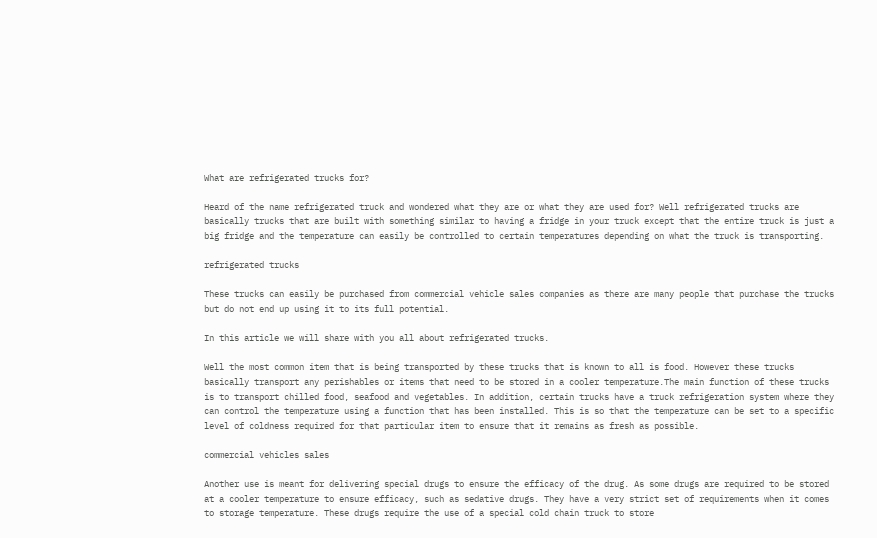What are refrigerated trucks for?

Heard of the name refrigerated truck and wondered what they are or what they are used for? Well refrigerated trucks are basically trucks that are built with something similar to having a fridge in your truck except that the entire truck is just a big fridge and the temperature can easily be controlled to certain temperatures depending on what the truck is transporting.

refrigerated trucks

These trucks can easily be purchased from commercial vehicle sales companies as there are many people that purchase the trucks but do not end up using it to its full potential.

In this article we will share with you all about refrigerated trucks.

Well the most common item that is being transported by these trucks that is known to all is food. However these trucks basically transport any perishables or items that need to be stored in a cooler temperature.The main function of these trucks is to transport chilled food, seafood and vegetables. In addition, certain trucks have a truck refrigeration system where they can control the temperature using a function that has been installed. This is so that the temperature can be set to a specific level of coldness required for that particular item to ensure that it remains as fresh as possible.

commercial vehicles sales

Another use is meant for delivering special drugs to ensure the efficacy of the drug. As some drugs are required to be stored at a cooler temperature to ensure efficacy, such as sedative drugs. They have a very strict set of requirements when it comes to storage temperature. These drugs require the use of a special cold chain truck to store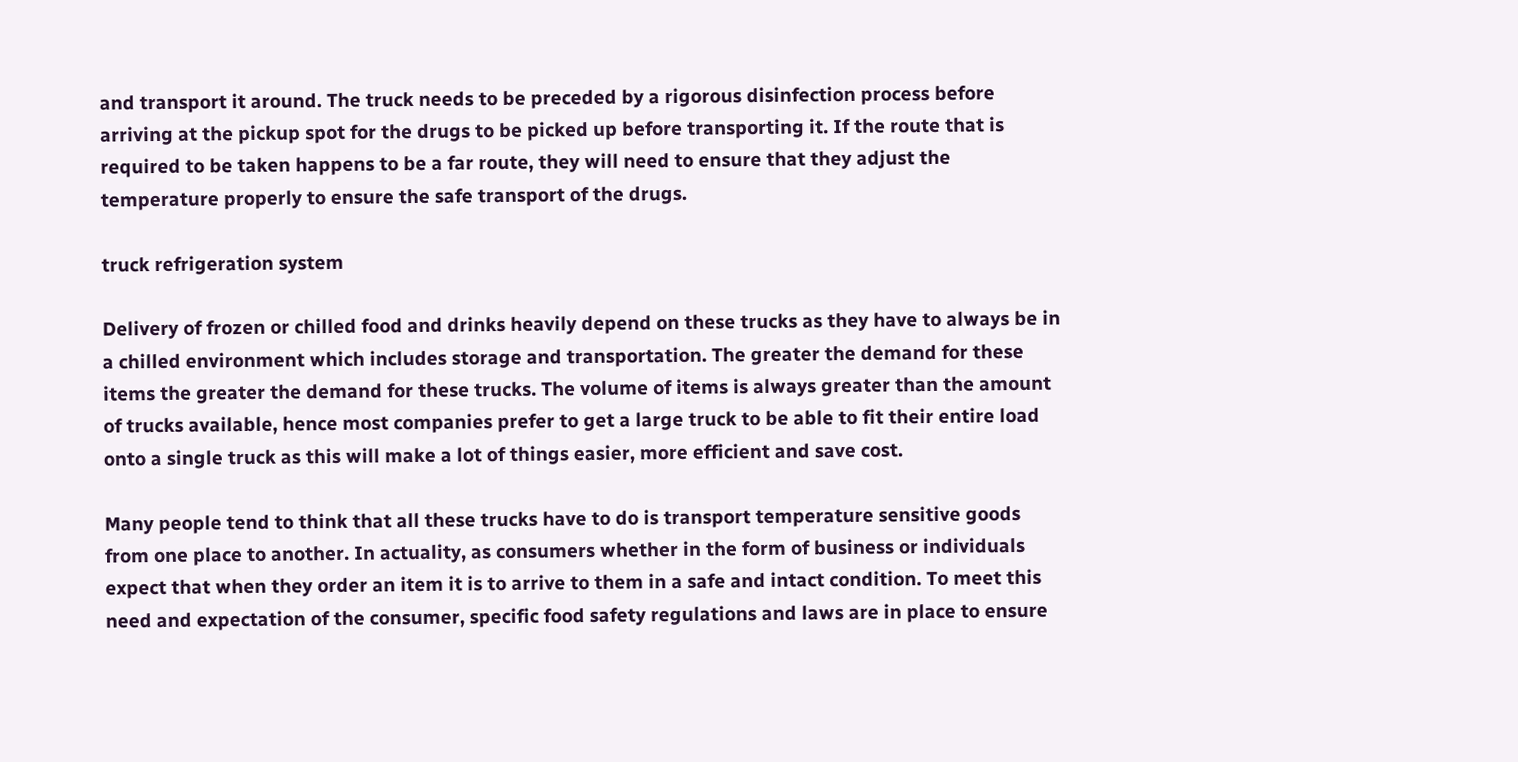and transport it around. The truck needs to be preceded by a rigorous disinfection process before arriving at the pickup spot for the drugs to be picked up before transporting it. If the route that is required to be taken happens to be a far route, they will need to ensure that they adjust the temperature properly to ensure the safe transport of the drugs.

truck refrigeration system

Delivery of frozen or chilled food and drinks heavily depend on these trucks as they have to always be in a chilled environment which includes storage and transportation. The greater the demand for these items the greater the demand for these trucks. The volume of items is always greater than the amount of trucks available, hence most companies prefer to get a large truck to be able to fit their entire load onto a single truck as this will make a lot of things easier, more efficient and save cost.

Many people tend to think that all these trucks have to do is transport temperature sensitive goods from one place to another. In actuality, as consumers whether in the form of business or individuals expect that when they order an item it is to arrive to them in a safe and intact condition. To meet this need and expectation of the consumer, specific food safety regulations and laws are in place to ensure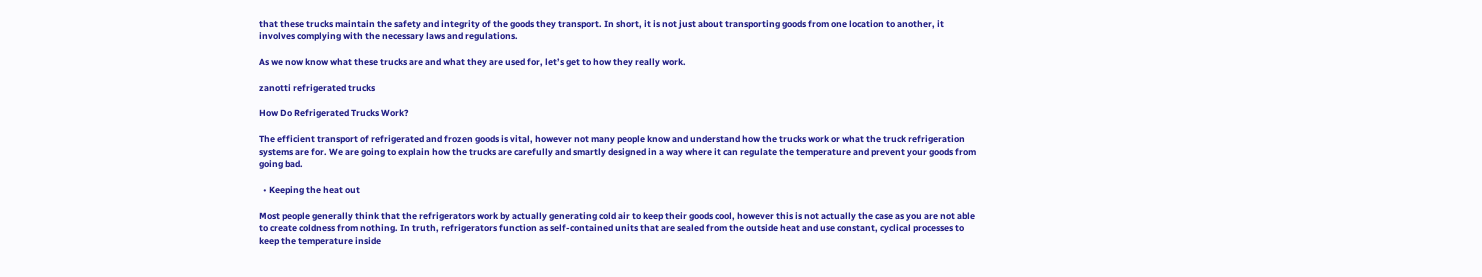that these trucks maintain the safety and integrity of the goods they transport. In short, it is not just about transporting goods from one location to another, it involves complying with the necessary laws and regulations.

As we now know what these trucks are and what they are used for, let’s get to how they really work.

zanotti refrigerated trucks

How Do Refrigerated Trucks Work?

The efficient transport of refrigerated and frozen goods is vital, however not many people know and understand how the trucks work or what the truck refrigeration systems are for. We are going to explain how the trucks are carefully and smartly designed in a way where it can regulate the temperature and prevent your goods from going bad.

  • Keeping the heat out

Most people generally think that the refrigerators work by actually generating cold air to keep their goods cool, however this is not actually the case as you are not able to create coldness from nothing. In truth, refrigerators function as self-contained units that are sealed from the outside heat and use constant, cyclical processes to keep the temperature inside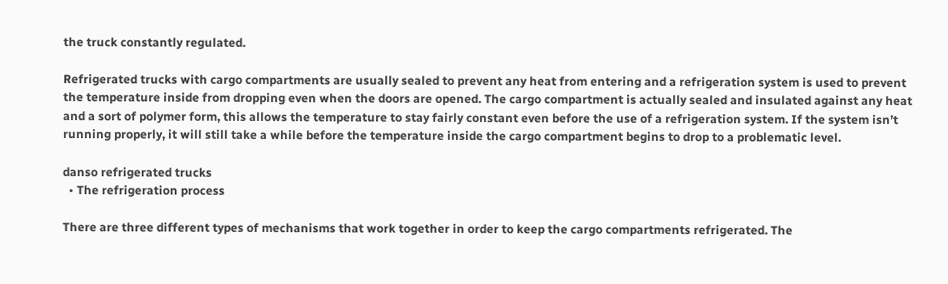the truck constantly regulated.

Refrigerated trucks with cargo compartments are usually sealed to prevent any heat from entering and a refrigeration system is used to prevent the temperature inside from dropping even when the doors are opened. The cargo compartment is actually sealed and insulated against any heat and a sort of polymer form, this allows the temperature to stay fairly constant even before the use of a refrigeration system. If the system isn’t running properly, it will still take a while before the temperature inside the cargo compartment begins to drop to a problematic level.

danso refrigerated trucks
  • The refrigeration process

There are three different types of mechanisms that work together in order to keep the cargo compartments refrigerated. The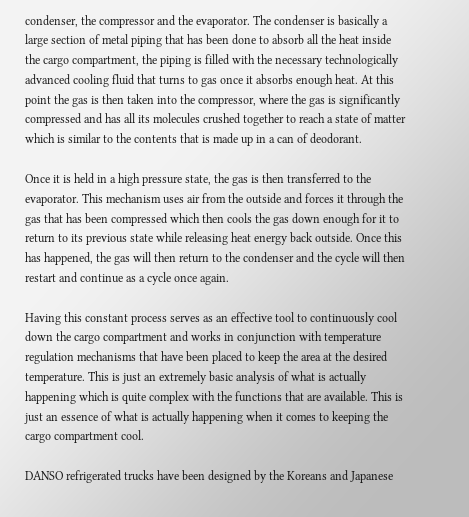condenser, the compressor and the evaporator. The condenser is basically a large section of metal piping that has been done to absorb all the heat inside the cargo compartment, the piping is filled with the necessary technologically advanced cooling fluid that turns to gas once it absorbs enough heat. At this point the gas is then taken into the compressor, where the gas is significantly compressed and has all its molecules crushed together to reach a state of matter which is similar to the contents that is made up in a can of deodorant.

Once it is held in a high pressure state, the gas is then transferred to the evaporator. This mechanism uses air from the outside and forces it through the gas that has been compressed which then cools the gas down enough for it to return to its previous state while releasing heat energy back outside. Once this has happened, the gas will then return to the condenser and the cycle will then restart and continue as a cycle once again.

Having this constant process serves as an effective tool to continuously cool down the cargo compartment and works in conjunction with temperature regulation mechanisms that have been placed to keep the area at the desired temperature. This is just an extremely basic analysis of what is actually happening which is quite complex with the functions that are available. This is just an essence of what is actually happening when it comes to keeping the cargo compartment cool.

DANSO refrigerated trucks have been designed by the Koreans and Japanese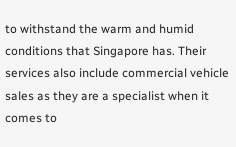to withstand the warm and humid conditions that Singapore has. Their services also include commercial vehicle sales as they are a specialist when it comes to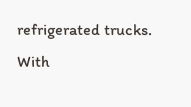refrigerated trucks. With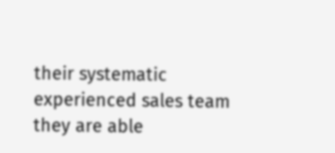their systematic experienced sales team they are able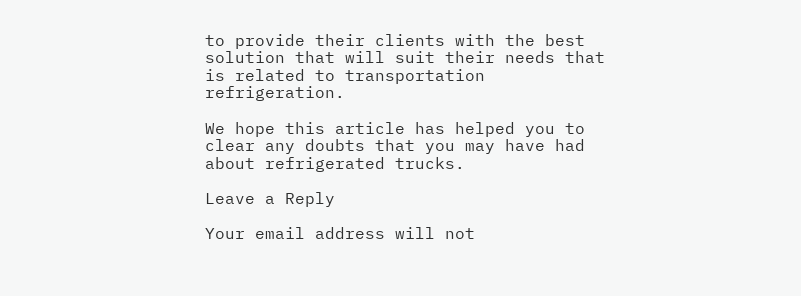to provide their clients with the best solution that will suit their needs that is related to transportation refrigeration.

We hope this article has helped you to clear any doubts that you may have had about refrigerated trucks.

Leave a Reply

Your email address will not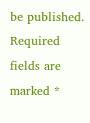be published. Required fields are marked *